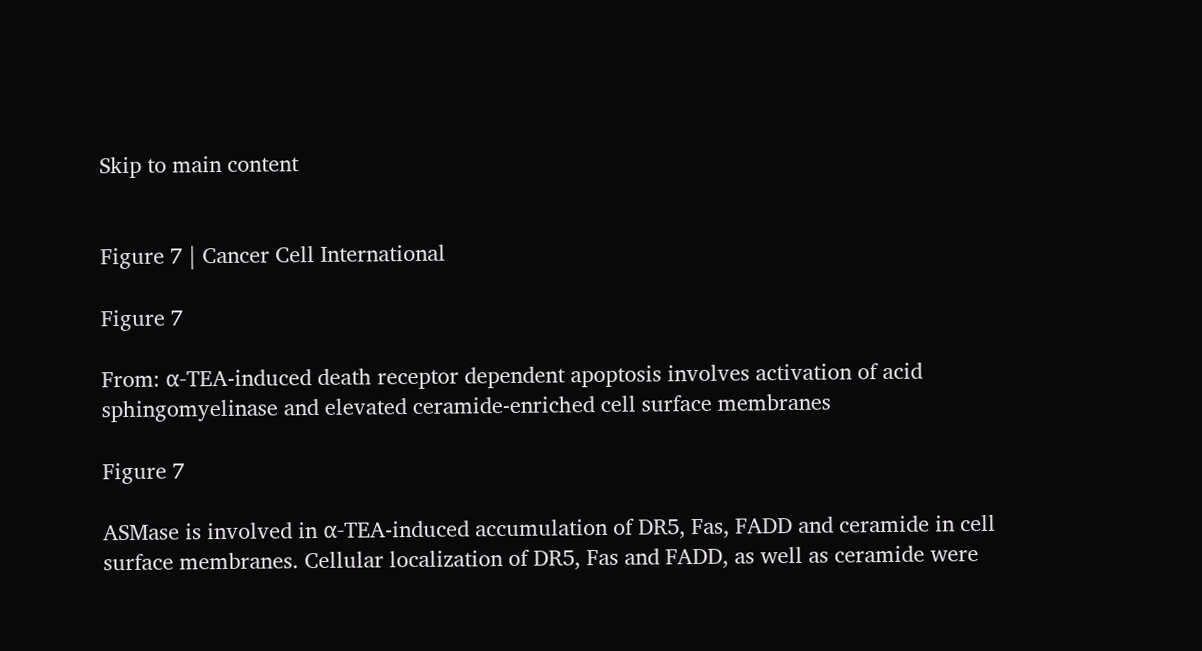Skip to main content


Figure 7 | Cancer Cell International

Figure 7

From: α-TEA-induced death receptor dependent apoptosis involves activation of acid sphingomyelinase and elevated ceramide-enriched cell surface membranes

Figure 7

ASMase is involved in α-TEA-induced accumulation of DR5, Fas, FADD and ceramide in cell surface membranes. Cellular localization of DR5, Fas and FADD, as well as ceramide were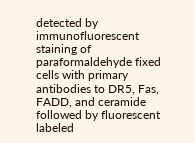detected by immunofluorescent staining of paraformaldehyde fixed cells with primary antibodies to DR5, Fas, FADD, and ceramide followed by fluorescent labeled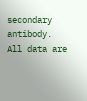secondary antibody. All data are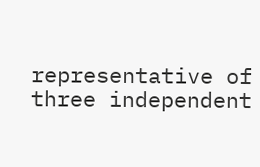representative of three independent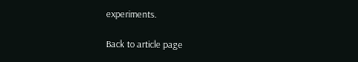experiments.

Back to article page